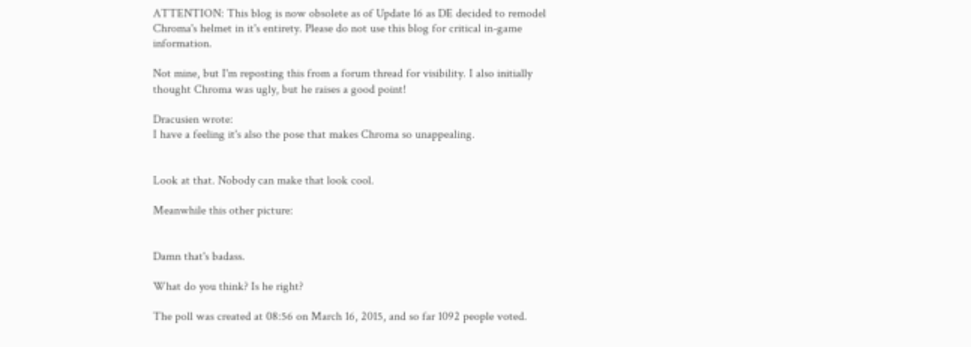ATTENTION: This blog is now obsolete as of Update 16 as DE decided to remodel Chroma's helmet in it's entirety. Please do not use this blog for critical in-game information.

Not mine, but I'm reposting this from a forum thread for visibility. I also initially thought Chroma was ugly, but he raises a good point!

Dracusien wrote:
I have a feeling it's also the pose that makes Chroma so unappealing.


Look at that. Nobody can make that look cool.

Meanwhile this other picture:


Damn that's badass.

What do you think? Is he right?

The poll was created at 08:56 on March 16, 2015, and so far 1092 people voted.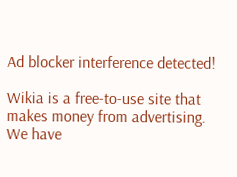Ad blocker interference detected!

Wikia is a free-to-use site that makes money from advertising. We have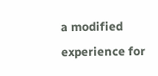a modified experience for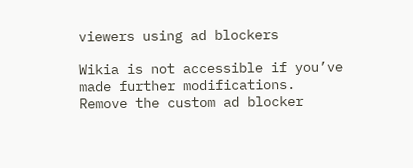viewers using ad blockers

Wikia is not accessible if you’ve made further modifications. Remove the custom ad blocker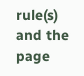rule(s) and the page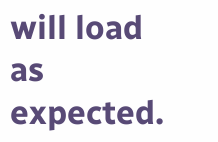will load as expected.